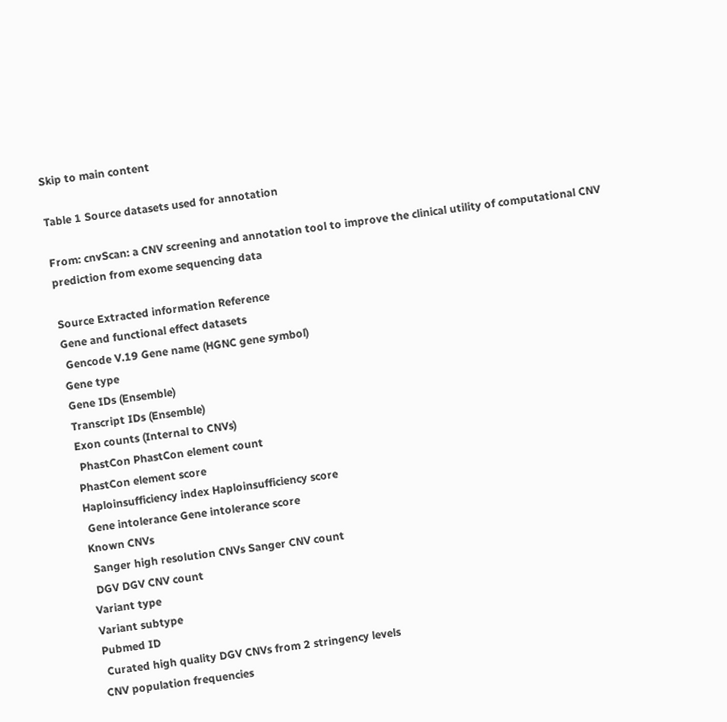Skip to main content

Table 1 Source datasets used for annotation

From: cnvScan: a CNV screening and annotation tool to improve the clinical utility of computational CNV prediction from exome sequencing data

Source Extracted information Reference
Gene and functional effect datasets
 Gencode V.19 Gene name (HGNC gene symbol)
Gene type
Gene IDs (Ensemble)
Transcript IDs (Ensemble)
Exon counts (Internal to CNVs)
 PhastCon PhastCon element count
PhastCon element score
Haploinsufficiency index Haploinsufficiency score
 Gene intolerance Gene intolerance score
Known CNVs
 Sanger high resolution CNVs Sanger CNV count
 DGV DGV CNV count
Variant type
Variant subtype
Pubmed ID
 Curated high quality DGV CNVs from 2 stringency levels
CNV population frequencies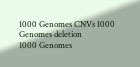1000 Genomes CNVs 1000 Genomes deletion
1000 Genomes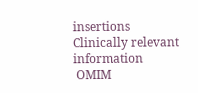insertions
Clinically relevant information
 OMIM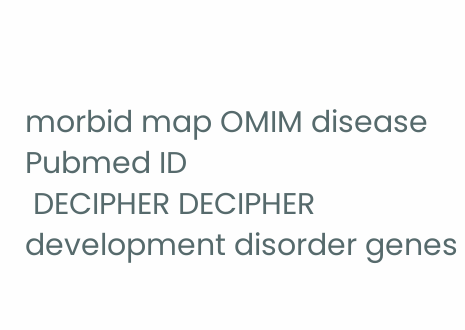morbid map OMIM disease
Pubmed ID
 DECIPHER DECIPHER development disorder genes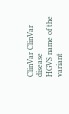ClinVar ClinVar disease
HGVS name of the variant